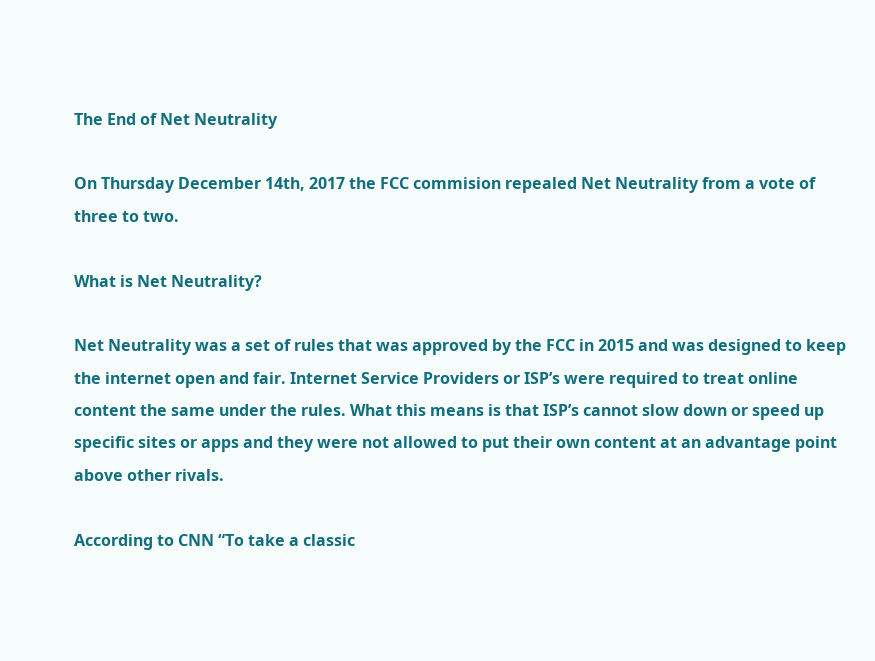The End of Net Neutrality

On Thursday December 14th, 2017 the FCC commision repealed Net Neutrality from a vote of three to two.

What is Net Neutrality?

Net Neutrality was a set of rules that was approved by the FCC in 2015 and was designed to keep the internet open and fair. Internet Service Providers or ISP’s were required to treat online content the same under the rules. What this means is that ISP’s cannot slow down or speed up specific sites or apps and they were not allowed to put their own content at an advantage point above other rivals.

According to CNN “To take a classic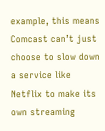example, this means Comcast can’t just choose to slow down a service like Netflix to make its own streaming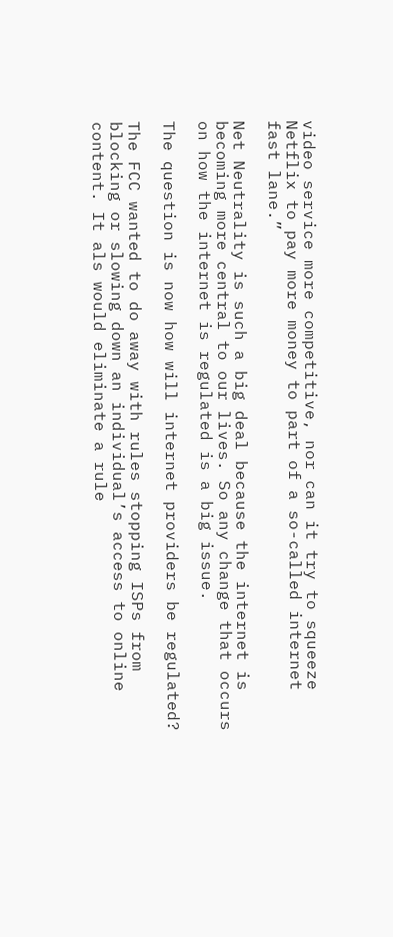video service more competitive, nor can it try to squeeze Netflix to pay more money to part of a so-called internet fast lane.”

Net Neutrality is such a big deal because the internet is becoming more central to our lives. So any change that occurs on how the internet is regulated is a big issue.

The question is now how will internet providers be regulated?

The FCC wanted to do away with rules stopping ISPs from blocking or slowing down an individual’s access to online content. It als would eliminate a rule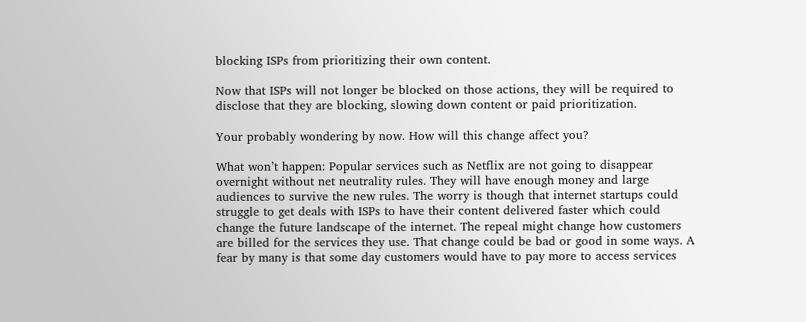blocking ISPs from prioritizing their own content.

Now that ISPs will not longer be blocked on those actions, they will be required to disclose that they are blocking, slowing down content or paid prioritization.

Your probably wondering by now. How will this change affect you?

What won’t happen: Popular services such as Netflix are not going to disappear overnight without net neutrality rules. They will have enough money and large audiences to survive the new rules. The worry is though that internet startups could struggle to get deals with ISPs to have their content delivered faster which could change the future landscape of the internet. The repeal might change how customers are billed for the services they use. That change could be bad or good in some ways. A fear by many is that some day customers would have to pay more to access services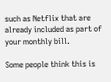such as Netflix that are already included as part of your monthly bill.

Some people think this is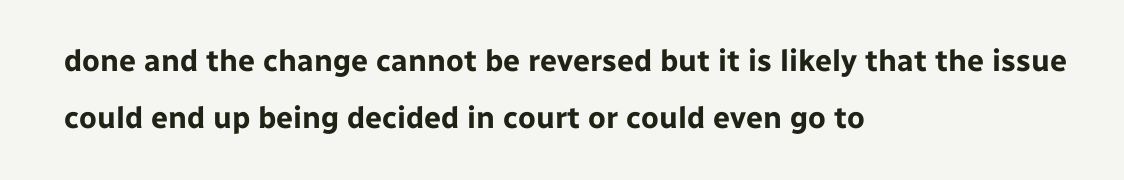done and the change cannot be reversed but it is likely that the issue could end up being decided in court or could even go to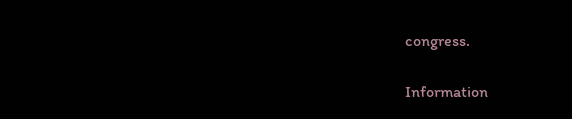congress.

Information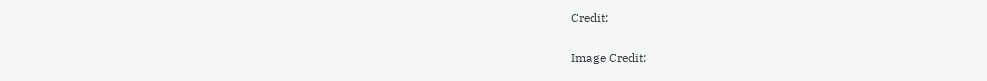Credit:

Image Credit: